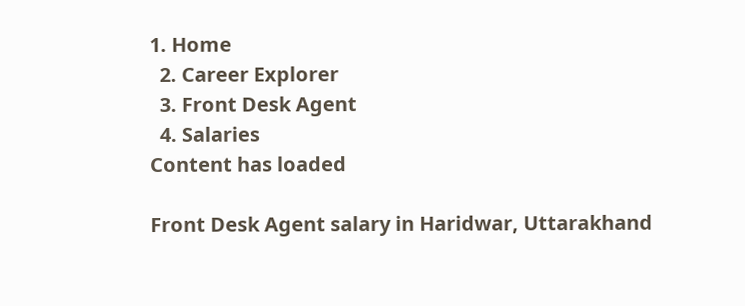1. Home
  2. Career Explorer
  3. Front Desk Agent
  4. Salaries
Content has loaded

Front Desk Agent salary in Haridwar, Uttarakhand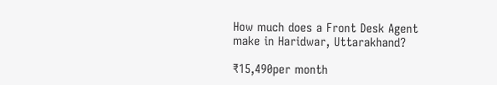How much does a Front Desk Agent make in Haridwar, Uttarakhand?

₹15,490per month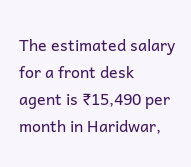The estimated salary for a front desk agent is ₹15,490 per month in Haridwar,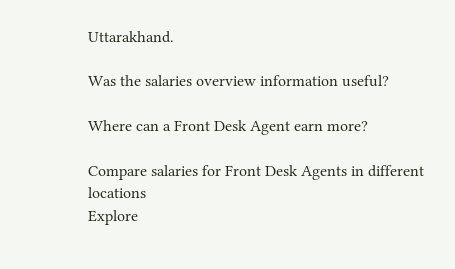Uttarakhand.

Was the salaries overview information useful?

Where can a Front Desk Agent earn more?

Compare salaries for Front Desk Agents in different locations
Explore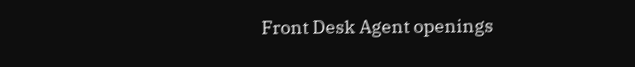Front Desk Agent openings